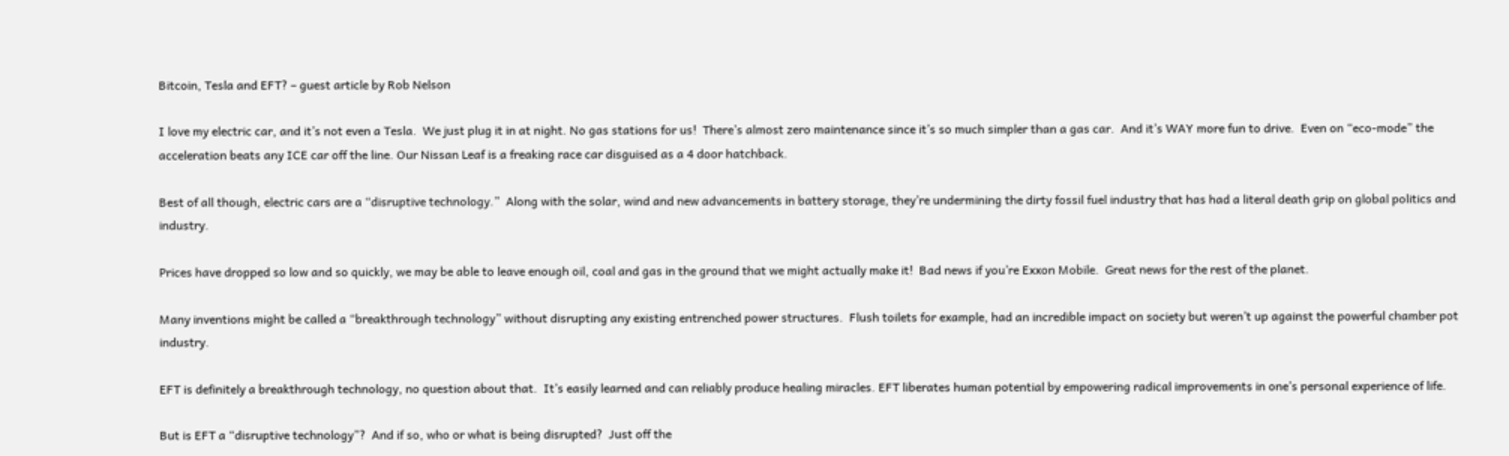Bitcoin, Tesla and EFT? – guest article by Rob Nelson

I love my electric car, and it’s not even a Tesla.  We just plug it in at night. No gas stations for us!  There’s almost zero maintenance since it’s so much simpler than a gas car.  And it’s WAY more fun to drive.  Even on “eco-mode” the acceleration beats any ICE car off the line. Our Nissan Leaf is a freaking race car disguised as a 4 door hatchback.

Best of all though, electric cars are a “disruptive technology.”  Along with the solar, wind and new advancements in battery storage, they’re undermining the dirty fossil fuel industry that has had a literal death grip on global politics and industry.

Prices have dropped so low and so quickly, we may be able to leave enough oil, coal and gas in the ground that we might actually make it!  Bad news if you’re Exxon Mobile.  Great news for the rest of the planet.

Many inventions might be called a “breakthrough technology” without disrupting any existing entrenched power structures.  Flush toilets for example, had an incredible impact on society but weren’t up against the powerful chamber pot industry.

EFT is definitely a breakthrough technology, no question about that.  It’s easily learned and can reliably produce healing miracles. EFT liberates human potential by empowering radical improvements in one’s personal experience of life.

But is EFT a “disruptive technology”?  And if so, who or what is being disrupted?  Just off the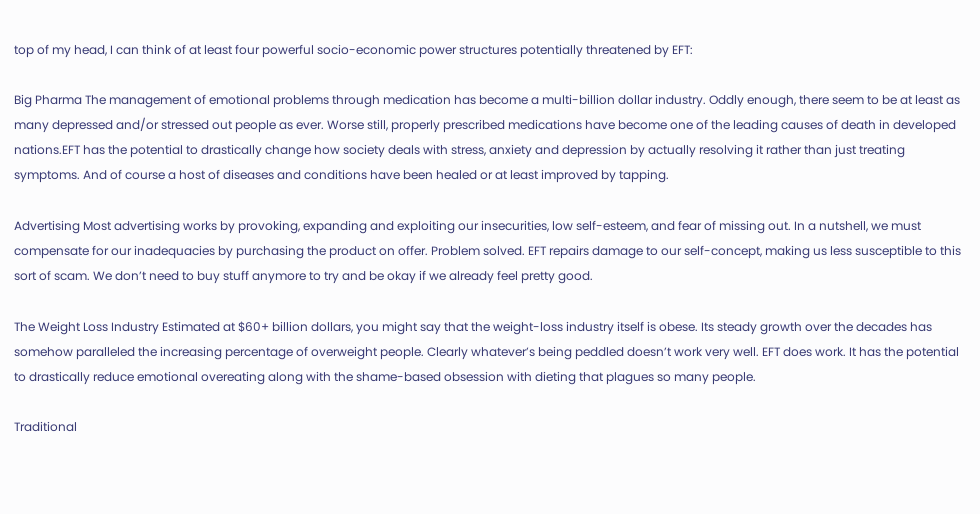top of my head, I can think of at least four powerful socio-economic power structures potentially threatened by EFT:

Big Pharma The management of emotional problems through medication has become a multi-billion dollar industry. Oddly enough, there seem to be at least as many depressed and/or stressed out people as ever. Worse still, properly prescribed medications have become one of the leading causes of death in developed nations.EFT has the potential to drastically change how society deals with stress, anxiety and depression by actually resolving it rather than just treating symptoms. And of course a host of diseases and conditions have been healed or at least improved by tapping.

Advertising Most advertising works by provoking, expanding and exploiting our insecurities, low self-esteem, and fear of missing out. In a nutshell, we must compensate for our inadequacies by purchasing the product on offer. Problem solved. EFT repairs damage to our self-concept, making us less susceptible to this sort of scam. We don’t need to buy stuff anymore to try and be okay if we already feel pretty good.

The Weight Loss Industry Estimated at $60+ billion dollars, you might say that the weight-loss industry itself is obese. Its steady growth over the decades has somehow paralleled the increasing percentage of overweight people. Clearly whatever’s being peddled doesn’t work very well. EFT does work. It has the potential to drastically reduce emotional overeating along with the shame-based obsession with dieting that plagues so many people.

Traditional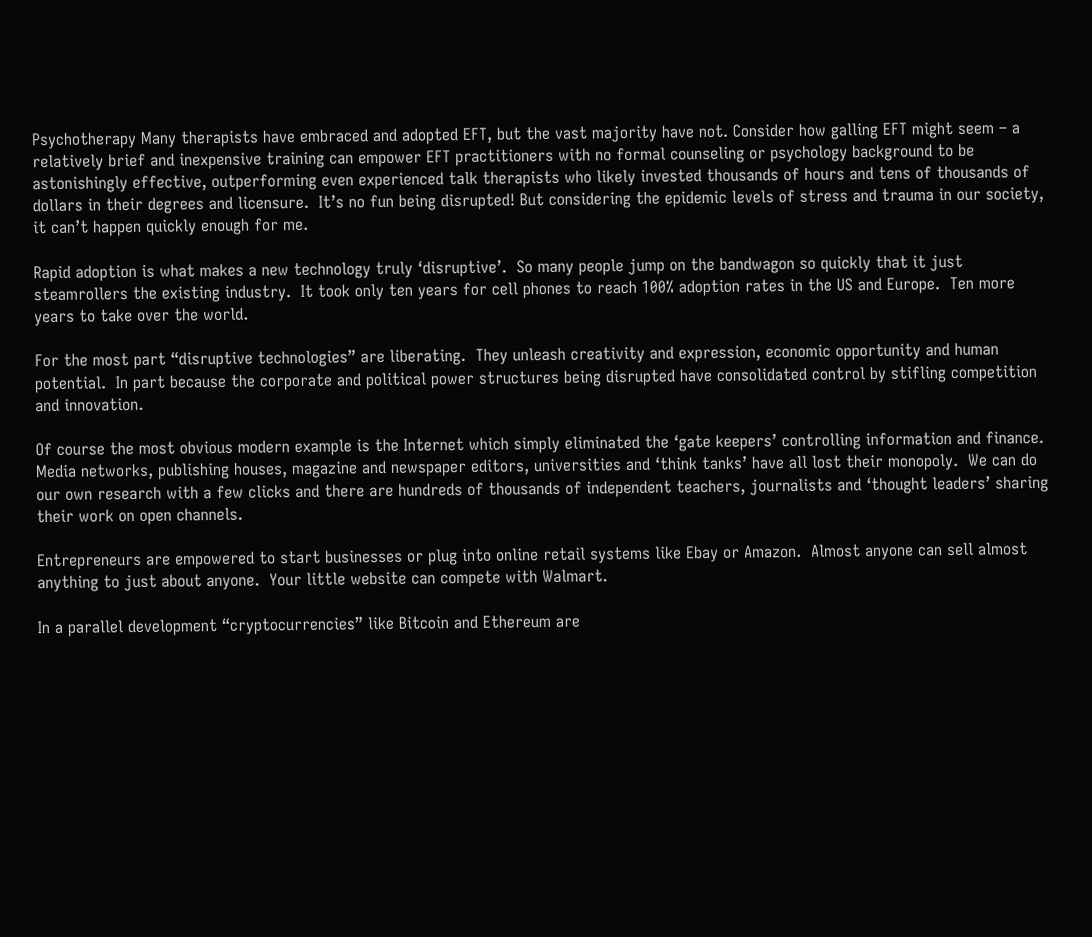Psychotherapy Many therapists have embraced and adopted EFT, but the vast majority have not. Consider how galling EFT might seem – a relatively brief and inexpensive training can empower EFT practitioners with no formal counseling or psychology background to be astonishingly effective, outperforming even experienced talk therapists who likely invested thousands of hours and tens of thousands of dollars in their degrees and licensure.  It’s no fun being disrupted! But considering the epidemic levels of stress and trauma in our society, it can’t happen quickly enough for me.

Rapid adoption is what makes a new technology truly ‘disruptive’.  So many people jump on the bandwagon so quickly that it just steamrollers the existing industry.  It took only ten years for cell phones to reach 100% adoption rates in the US and Europe.  Ten more years to take over the world.

For the most part “disruptive technologies” are liberating.  They unleash creativity and expression, economic opportunity and human potential.  In part because the corporate and political power structures being disrupted have consolidated control by stifling competition and innovation.

Of course the most obvious modern example is the Internet which simply eliminated the ‘gate keepers’ controlling information and finance.  Media networks, publishing houses, magazine and newspaper editors, universities and ‘think tanks’ have all lost their monopoly.  We can do our own research with a few clicks and there are hundreds of thousands of independent teachers, journalists and ‘thought leaders’ sharing their work on open channels.

Entrepreneurs are empowered to start businesses or plug into online retail systems like Ebay or Amazon.  Almost anyone can sell almost anything to just about anyone.  Your little website can compete with Walmart.

In a parallel development “cryptocurrencies” like Bitcoin and Ethereum are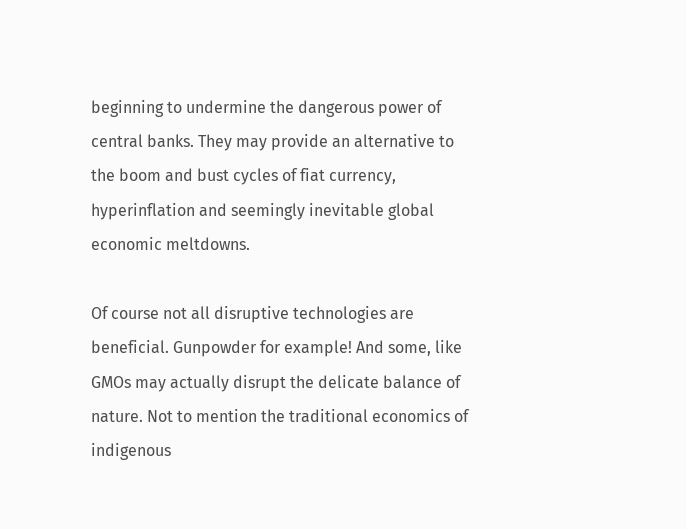beginning to undermine the dangerous power of central banks. They may provide an alternative to the boom and bust cycles of fiat currency, hyperinflation and seemingly inevitable global economic meltdowns.

Of course not all disruptive technologies are beneficial. Gunpowder for example! And some, like GMOs may actually disrupt the delicate balance of nature. Not to mention the traditional economics of indigenous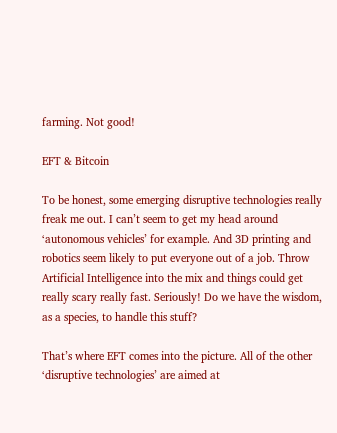farming. Not good!

EFT & Bitcoin

To be honest, some emerging disruptive technologies really freak me out. I can’t seem to get my head around ‘autonomous vehicles’ for example. And 3D printing and robotics seem likely to put everyone out of a job. Throw Artificial Intelligence into the mix and things could get really scary really fast. Seriously! Do we have the wisdom, as a species, to handle this stuff?

That’s where EFT comes into the picture. All of the other ‘disruptive technologies’ are aimed at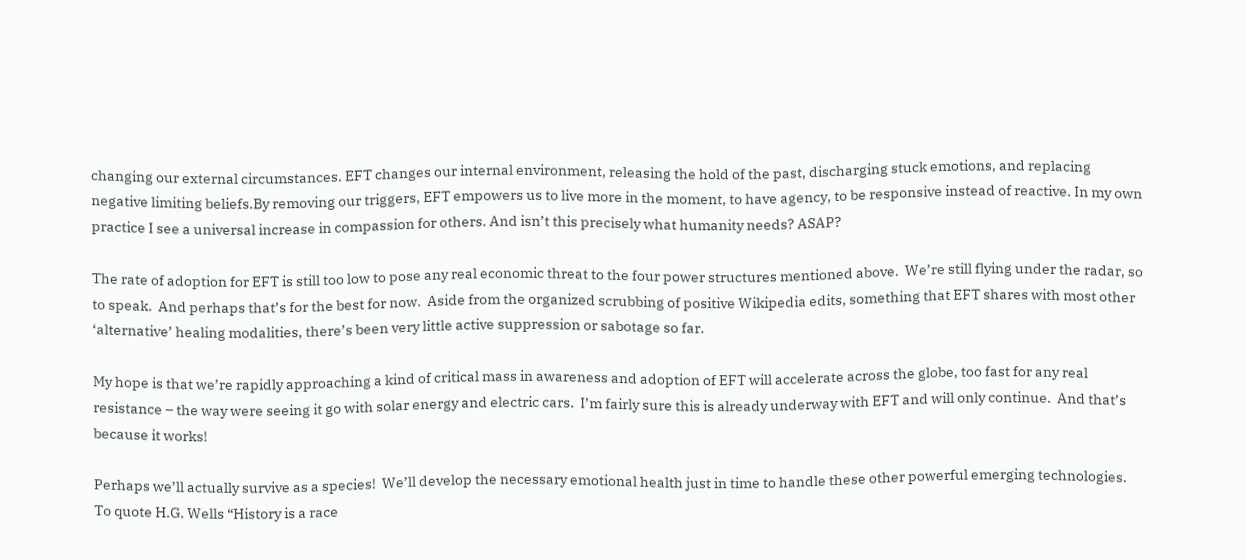changing our external circumstances. EFT changes our internal environment, releasing the hold of the past, discharging stuck emotions, and replacing negative limiting beliefs.By removing our triggers, EFT empowers us to live more in the moment, to have agency, to be responsive instead of reactive. In my own practice I see a universal increase in compassion for others. And isn’t this precisely what humanity needs? ASAP?

The rate of adoption for EFT is still too low to pose any real economic threat to the four power structures mentioned above.  We’re still flying under the radar, so to speak.  And perhaps that’s for the best for now.  Aside from the organized scrubbing of positive Wikipedia edits, something that EFT shares with most other ‘alternative’ healing modalities, there’s been very little active suppression or sabotage so far.

My hope is that we’re rapidly approaching a kind of critical mass in awareness and adoption of EFT will accelerate across the globe, too fast for any real resistance – the way were seeing it go with solar energy and electric cars.  I’m fairly sure this is already underway with EFT and will only continue.  And that’s because it works!

Perhaps we’ll actually survive as a species!  We’ll develop the necessary emotional health just in time to handle these other powerful emerging technologies.  To quote H.G. Wells “History is a race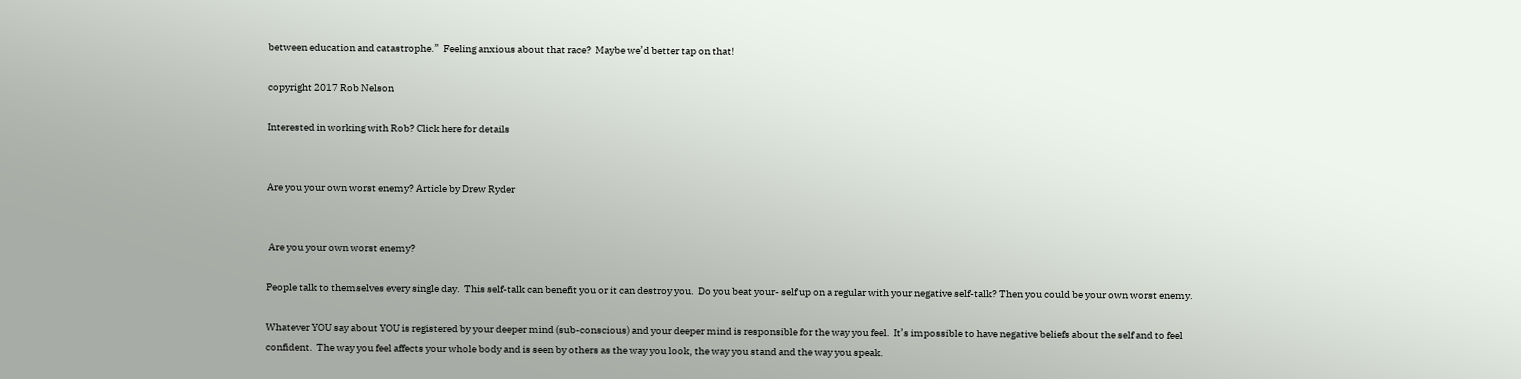between education and catastrophe.”  Feeling anxious about that race?  Maybe we’d better tap on that!

copyright 2017 Rob Nelson

Interested in working with Rob? Click here for details


Are you your own worst enemy? Article by Drew Ryder


 Are you your own worst enemy?

People talk to themselves every single day.  This self-talk can benefit you or it can destroy you.  Do you beat your- self up on a regular with your negative self-talk? Then you could be your own worst enemy.

Whatever YOU say about YOU is registered by your deeper mind (sub-conscious) and your deeper mind is responsible for the way you feel.  It’s impossible to have negative beliefs about the self and to feel confident.  The way you feel affects your whole body and is seen by others as the way you look, the way you stand and the way you speak.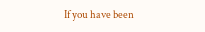If you have been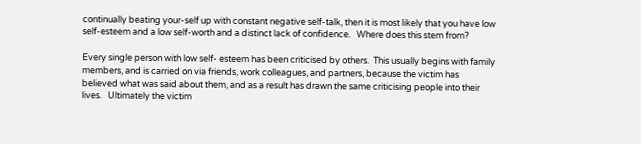continually beating your-self up with constant negative self-talk, then it is most likely that you have low self-esteem and a low self-worth and a distinct lack of confidence.   Where does this stem from?

Every single person with low self- esteem has been criticised by others.  This usually begins with family members, and is carried on via friends, work colleagues, and partners, because the victim has believed what was said about them, and as a result has drawn the same criticising people into their lives.   Ultimately the victim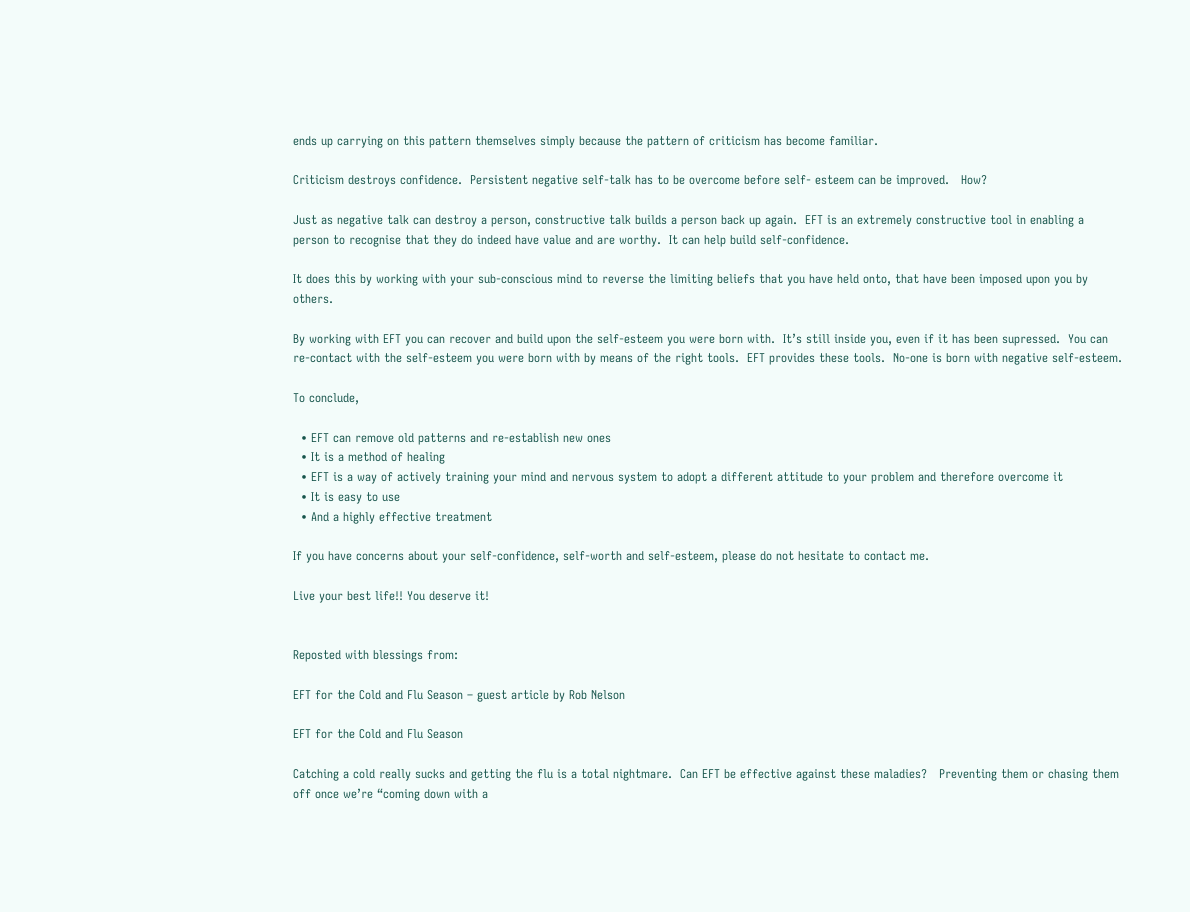ends up carrying on this pattern themselves simply because the pattern of criticism has become familiar.

Criticism destroys confidence.  Persistent negative self-talk has to be overcome before self- esteem can be improved.   How?

Just as negative talk can destroy a person, constructive talk builds a person back up again.  EFT is an extremely constructive tool in enabling a person to recognise that they do indeed have value and are worthy.  It can help build self-confidence.

It does this by working with your sub-conscious mind to reverse the limiting beliefs that you have held onto, that have been imposed upon you by others.

By working with EFT you can recover and build upon the self-esteem you were born with.  It’s still inside you, even if it has been supressed.  You can re-contact with the self-esteem you were born with by means of the right tools.  EFT provides these tools.  No-one is born with negative self-esteem.

To conclude,

  • EFT can remove old patterns and re-establish new ones
  • It is a method of healing
  • EFT is a way of actively training your mind and nervous system to adopt a different attitude to your problem and therefore overcome it
  • It is easy to use
  • And a highly effective treatment

If you have concerns about your self-confidence, self-worth and self-esteem, please do not hesitate to contact me.

Live your best life!! You deserve it!


Reposted with blessings from:

EFT for the Cold and Flu Season – guest article by Rob Nelson

EFT for the Cold and Flu Season

Catching a cold really sucks and getting the flu is a total nightmare.  Can EFT be effective against these maladies?   Preventing them or chasing them off once we’re “coming down with a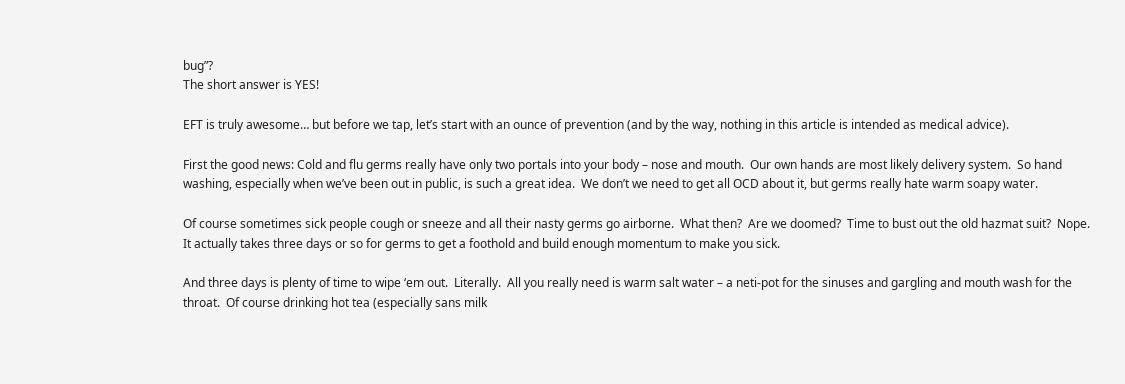bug”?
The short answer is YES!

EFT is truly awesome… but before we tap, let’s start with an ounce of prevention (and by the way, nothing in this article is intended as medical advice).

First the good news: Cold and flu germs really have only two portals into your body – nose and mouth.  Our own hands are most likely delivery system.  So hand washing, especially when we’ve been out in public, is such a great idea.  We don’t we need to get all OCD about it, but germs really hate warm soapy water.

Of course sometimes sick people cough or sneeze and all their nasty germs go airborne.  What then?  Are we doomed?  Time to bust out the old hazmat suit?  Nope.  It actually takes three days or so for germs to get a foothold and build enough momentum to make you sick.

And three days is plenty of time to wipe ‘em out.  Literally.  All you really need is warm salt water – a neti-pot for the sinuses and gargling and mouth wash for the throat.  Of course drinking hot tea (especially sans milk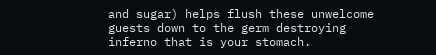and sugar) helps flush these unwelcome guests down to the germ destroying inferno that is your stomach.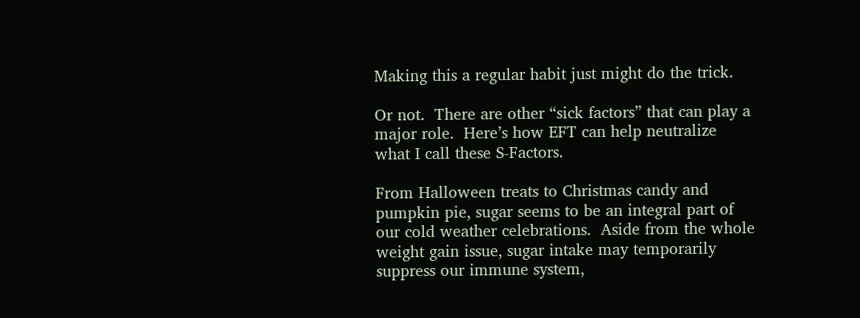Making this a regular habit just might do the trick.

Or not.  There are other “sick factors” that can play a major role.  Here’s how EFT can help neutralize what I call these S-Factors.

From Halloween treats to Christmas candy and pumpkin pie, sugar seems to be an integral part of our cold weather celebrations.  Aside from the whole weight gain issue, sugar intake may temporarily suppress our immune system,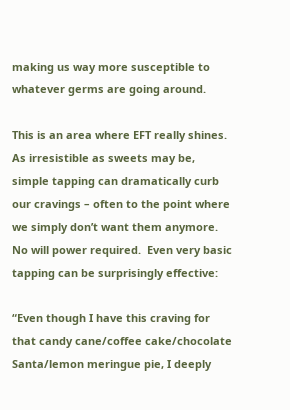making us way more susceptible to whatever germs are going around.

This is an area where EFT really shines.  As irresistible as sweets may be, simple tapping can dramatically curb our cravings – often to the point where we simply don’t want them anymore.  No will power required.  Even very basic tapping can be surprisingly effective:

“Even though I have this craving for that candy cane/coffee cake/chocolate Santa/lemon meringue pie, I deeply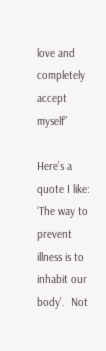love and completely accept myself”

Here’s a quote I like: ‘The way to prevent illness is to inhabit our body’.  Not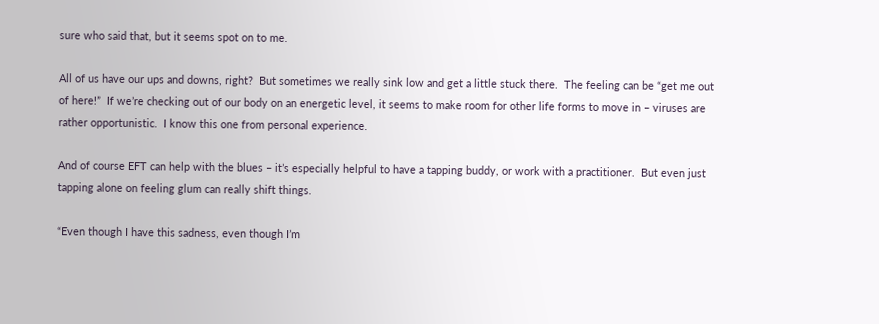sure who said that, but it seems spot on to me.

All of us have our ups and downs, right?  But sometimes we really sink low and get a little stuck there.  The feeling can be “get me out of here!”  If we’re checking out of our body on an energetic level, it seems to make room for other life forms to move in – viruses are rather opportunistic.  I know this one from personal experience.

And of course EFT can help with the blues – it’s especially helpful to have a tapping buddy, or work with a practitioner.  But even just tapping alone on feeling glum can really shift things.

“Even though I have this sadness, even though I’m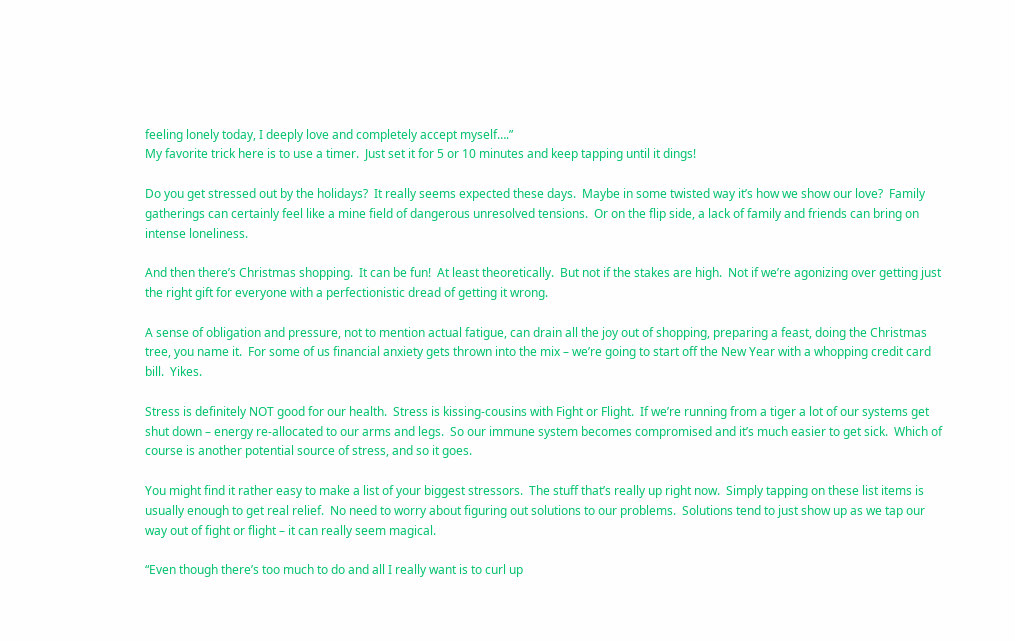feeling lonely today, I deeply love and completely accept myself….”
My favorite trick here is to use a timer.  Just set it for 5 or 10 minutes and keep tapping until it dings!

Do you get stressed out by the holidays?  It really seems expected these days.  Maybe in some twisted way it’s how we show our love?  Family gatherings can certainly feel like a mine field of dangerous unresolved tensions.  Or on the flip side, a lack of family and friends can bring on intense loneliness.

And then there’s Christmas shopping.  It can be fun!  At least theoretically.  But not if the stakes are high.  Not if we’re agonizing over getting just the right gift for everyone with a perfectionistic dread of getting it wrong.

A sense of obligation and pressure, not to mention actual fatigue, can drain all the joy out of shopping, preparing a feast, doing the Christmas tree, you name it.  For some of us financial anxiety gets thrown into the mix – we’re going to start off the New Year with a whopping credit card bill.  Yikes.

Stress is definitely NOT good for our health.  Stress is kissing-cousins with Fight or Flight.  If we’re running from a tiger a lot of our systems get shut down – energy re-allocated to our arms and legs.  So our immune system becomes compromised and it’s much easier to get sick.  Which of course is another potential source of stress, and so it goes.

You might find it rather easy to make a list of your biggest stressors.  The stuff that’s really up right now.  Simply tapping on these list items is usually enough to get real relief.  No need to worry about figuring out solutions to our problems.  Solutions tend to just show up as we tap our way out of fight or flight – it can really seem magical.

“Even though there’s too much to do and all I really want is to curl up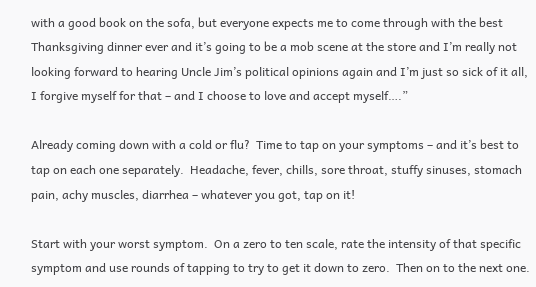with a good book on the sofa, but everyone expects me to come through with the best Thanksgiving dinner ever and it’s going to be a mob scene at the store and I’m really not looking forward to hearing Uncle Jim’s political opinions again and I’m just so sick of it all, I forgive myself for that – and I choose to love and accept myself….”

Already coming down with a cold or flu?  Time to tap on your symptoms – and it’s best to tap on each one separately.  Headache, fever, chills, sore throat, stuffy sinuses, stomach pain, achy muscles, diarrhea – whatever you got, tap on it!

Start with your worst symptom.  On a zero to ten scale, rate the intensity of that specific symptom and use rounds of tapping to try to get it down to zero.  Then on to the next one.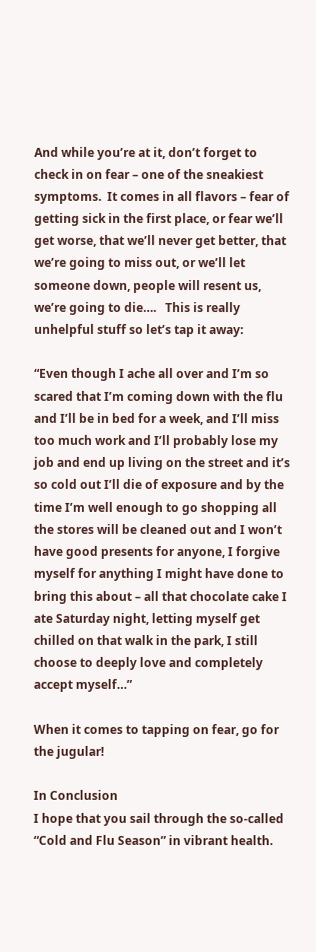And while you’re at it, don’t forget to check in on fear – one of the sneakiest symptoms.  It comes in all flavors – fear of getting sick in the first place, or fear we’ll get worse, that we’ll never get better, that we’re going to miss out, or we’ll let someone down, people will resent us, we’re going to die….   This is really unhelpful stuff so let’s tap it away:

“Even though I ache all over and I’m so scared that I’m coming down with the flu and I’ll be in bed for a week, and I’ll miss too much work and I’ll probably lose my job and end up living on the street and it’s so cold out I’ll die of exposure and by the time I’m well enough to go shopping all the stores will be cleaned out and I won’t have good presents for anyone, I forgive myself for anything I might have done to bring this about – all that chocolate cake I ate Saturday night, letting myself get chilled on that walk in the park, I still choose to deeply love and completely accept myself…”

When it comes to tapping on fear, go for the jugular!

In Conclusion
I hope that you sail through the so-called “Cold and Flu Season” in vibrant health.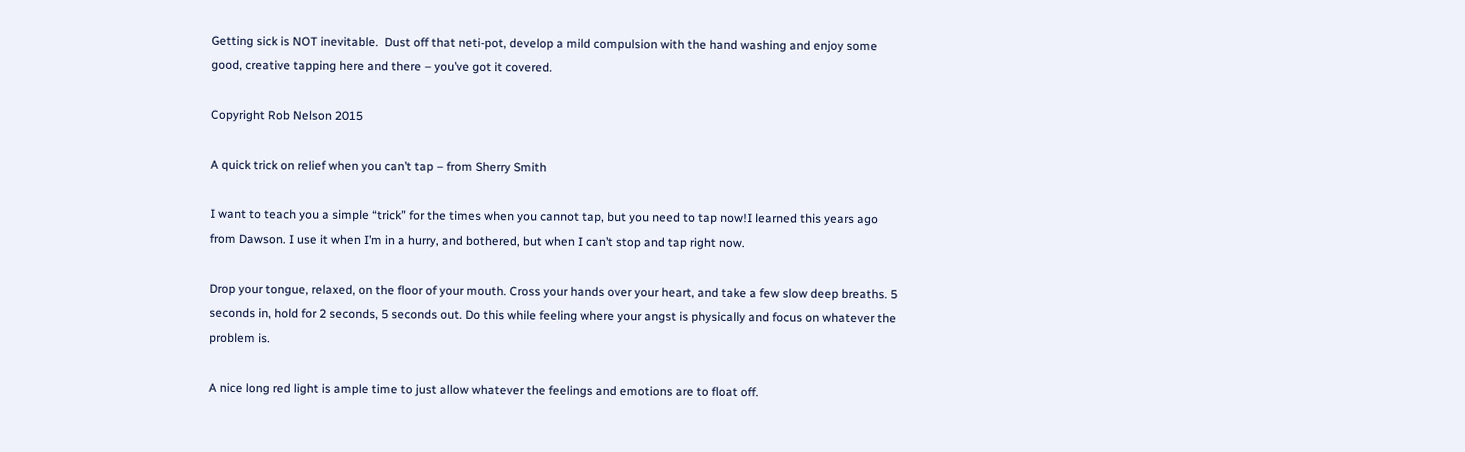Getting sick is NOT inevitable.  Dust off that neti-pot, develop a mild compulsion with the hand washing and enjoy some good, creative tapping here and there – you’ve got it covered.

Copyright Rob Nelson 2015

A quick trick on relief when you can’t tap – from Sherry Smith

I want to teach you a simple “trick” for the times when you cannot tap, but you need to tap now!I learned this years ago from Dawson. I use it when I’m in a hurry, and bothered, but when I can’t stop and tap right now.

Drop your tongue, relaxed, on the floor of your mouth. Cross your hands over your heart, and take a few slow deep breaths. 5 seconds in, hold for 2 seconds, 5 seconds out. Do this while feeling where your angst is physically and focus on whatever the problem is.

A nice long red light is ample time to just allow whatever the feelings and emotions are to float off.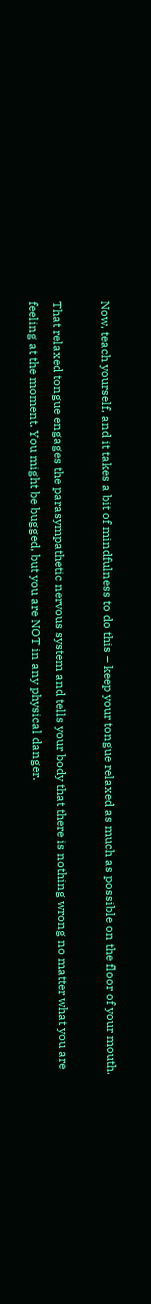Now, teach yourself, and it takes a bit of mindfulness to do this – keep your tongue relaxed as much as possible on the floor of your mouth.

That relaxed tongue engages the parasympathetic nervous system and tells your body that there is nothing wrong no matter what you are feeling at the moment. You might be bugged, but you are NOT in any physical danger.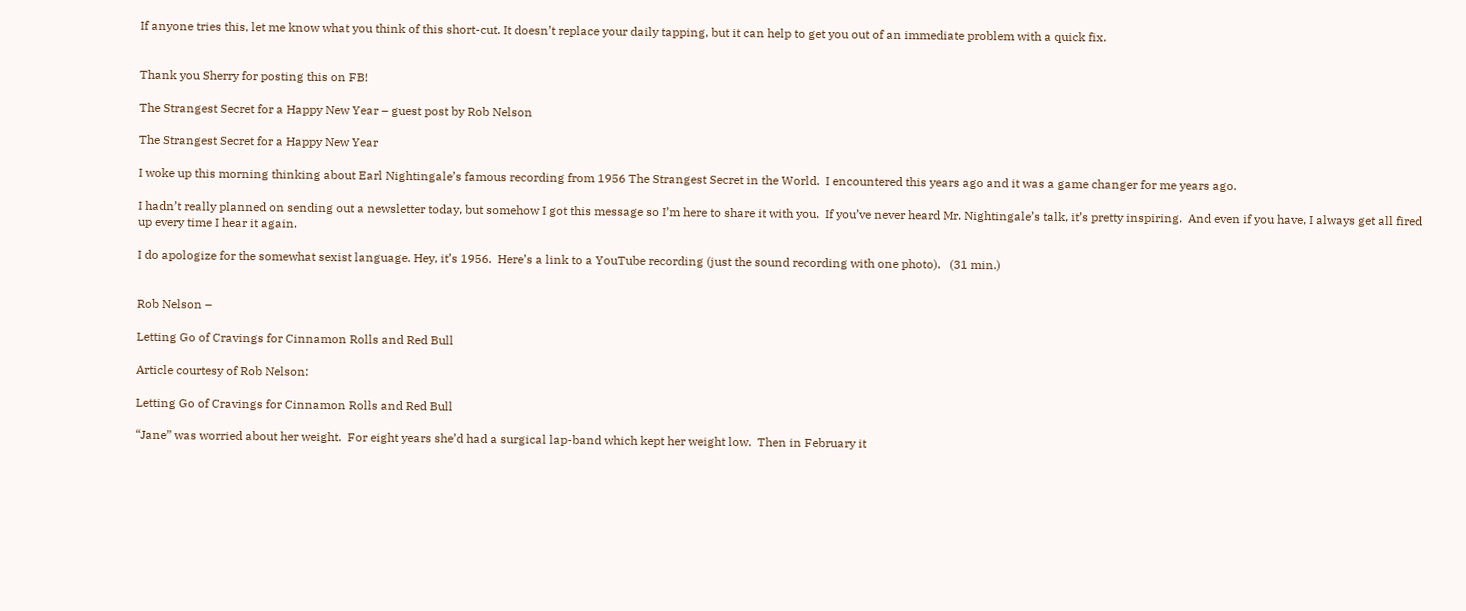If anyone tries this, let me know what you think of this short-cut. It doesn’t replace your daily tapping, but it can help to get you out of an immediate problem with a quick fix.


Thank you Sherry for posting this on FB!

The Strangest Secret for a Happy New Year – guest post by Rob Nelson

The Strangest Secret for a Happy New Year

I woke up this morning thinking about Earl Nightingale’s famous recording from 1956 The Strangest Secret in the World.  I encountered this years ago and it was a game changer for me years ago.

I hadn’t really planned on sending out a newsletter today, but somehow I got this message so I’m here to share it with you.  If you’ve never heard Mr. Nightingale’s talk, it’s pretty inspiring.  And even if you have, I always get all fired up every time I hear it again.

I do apologize for the somewhat sexist language. Hey, it’s 1956.  Here’s a link to a YouTube recording (just the sound recording with one photo).   (31 min.)


Rob Nelson –

Letting Go of Cravings for Cinnamon Rolls and Red Bull

Article courtesy of Rob Nelson:

Letting Go of Cravings for Cinnamon Rolls and Red Bull

“Jane” was worried about her weight.  For eight years she’d had a surgical lap-band which kept her weight low.  Then in February it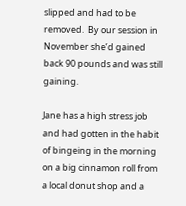slipped and had to be removed.  By our session in November she’d gained back 90 pounds and was still gaining.

Jane has a high stress job and had gotten in the habit of bingeing in the morning on a big cinnamon roll from a local donut shop and a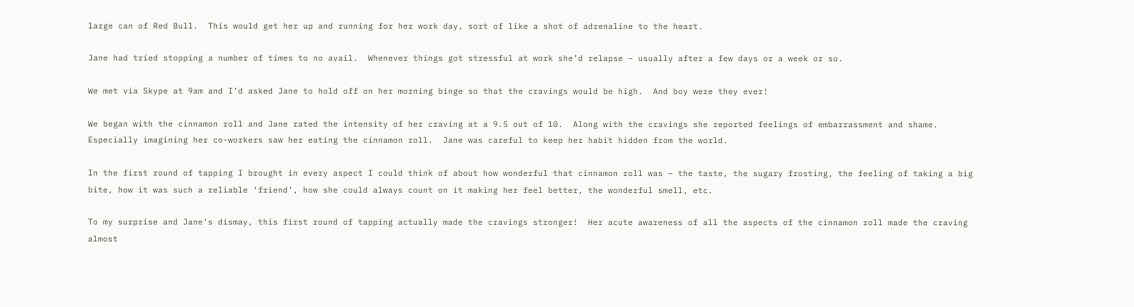large can of Red Bull.  This would get her up and running for her work day, sort of like a shot of adrenaline to the heart.

Jane had tried stopping a number of times to no avail.  Whenever things got stressful at work she’d relapse – usually after a few days or a week or so.

We met via Skype at 9am and I’d asked Jane to hold off on her morning binge so that the cravings would be high.  And boy were they ever!

We began with the cinnamon roll and Jane rated the intensity of her craving at a 9.5 out of 10.  Along with the cravings she reported feelings of embarrassment and shame.  Especially imagining her co-workers saw her eating the cinnamon roll.  Jane was careful to keep her habit hidden from the world.

In the first round of tapping I brought in every aspect I could think of about how wonderful that cinnamon roll was – the taste, the sugary frosting, the feeling of taking a big bite, how it was such a reliable ‘friend’, how she could always count on it making her feel better, the wonderful smell, etc.

To my surprise and Jane’s dismay, this first round of tapping actually made the cravings stronger!  Her acute awareness of all the aspects of the cinnamon roll made the craving almost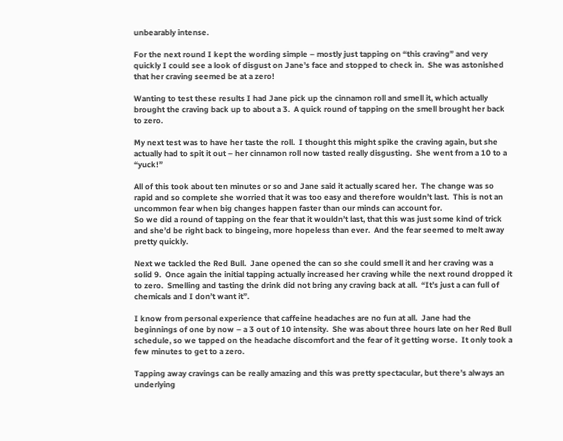unbearably intense.

For the next round I kept the wording simple – mostly just tapping on “this craving” and very quickly I could see a look of disgust on Jane’s face and stopped to check in.  She was astonished that her craving seemed be at a zero!

Wanting to test these results I had Jane pick up the cinnamon roll and smell it, which actually brought the craving back up to about a 3.  A quick round of tapping on the smell brought her back to zero.

My next test was to have her taste the roll.  I thought this might spike the craving again, but she actually had to spit it out – her cinnamon roll now tasted really disgusting.  She went from a 10 to a “yuck!”

All of this took about ten minutes or so and Jane said it actually scared her.  The change was so rapid and so complete she worried that it was too easy and therefore wouldn’t last.  This is not an uncommon fear when big changes happen faster than our minds can account for.
So we did a round of tapping on the fear that it wouldn’t last, that this was just some kind of trick and she’d be right back to bingeing, more hopeless than ever.  And the fear seemed to melt away pretty quickly.

Next we tackled the Red Bull.  Jane opened the can so she could smell it and her craving was a solid 9.  Once again the initial tapping actually increased her craving while the next round dropped it to zero.  Smelling and tasting the drink did not bring any craving back at all.  “It’s just a can full of chemicals and I don’t want it”.

I know from personal experience that caffeine headaches are no fun at all.  Jane had the beginnings of one by now – a 3 out of 10 intensity.  She was about three hours late on her Red Bull schedule, so we tapped on the headache discomfort and the fear of it getting worse.  It only took a few minutes to get to a zero.

Tapping away cravings can be really amazing and this was pretty spectacular, but there’s always an underlying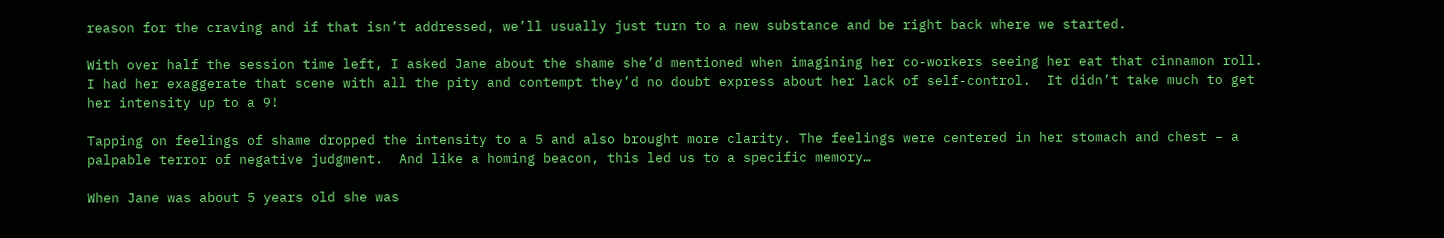reason for the craving and if that isn’t addressed, we’ll usually just turn to a new substance and be right back where we started.

With over half the session time left, I asked Jane about the shame she’d mentioned when imagining her co-workers seeing her eat that cinnamon roll.  I had her exaggerate that scene with all the pity and contempt they’d no doubt express about her lack of self-control.  It didn’t take much to get her intensity up to a 9!

Tapping on feelings of shame dropped the intensity to a 5 and also brought more clarity. The feelings were centered in her stomach and chest – a palpable terror of negative judgment.  And like a homing beacon, this led us to a specific memory…

When Jane was about 5 years old she was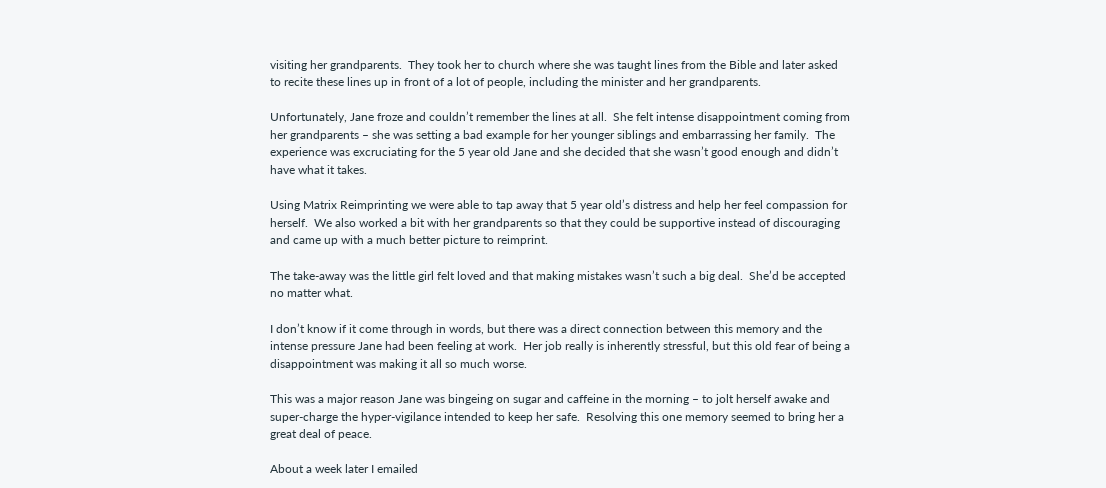visiting her grandparents.  They took her to church where she was taught lines from the Bible and later asked to recite these lines up in front of a lot of people, including the minister and her grandparents.

Unfortunately, Jane froze and couldn’t remember the lines at all.  She felt intense disappointment coming from her grandparents – she was setting a bad example for her younger siblings and embarrassing her family.  The experience was excruciating for the 5 year old Jane and she decided that she wasn’t good enough and didn’t have what it takes.

Using Matrix Reimprinting we were able to tap away that 5 year old’s distress and help her feel compassion for herself.  We also worked a bit with her grandparents so that they could be supportive instead of discouraging and came up with a much better picture to reimprint.

The take-away was the little girl felt loved and that making mistakes wasn’t such a big deal.  She’d be accepted no matter what.

I don’t know if it come through in words, but there was a direct connection between this memory and the intense pressure Jane had been feeling at work.  Her job really is inherently stressful, but this old fear of being a disappointment was making it all so much worse.

This was a major reason Jane was bingeing on sugar and caffeine in the morning – to jolt herself awake and super-charge the hyper-vigilance intended to keep her safe.  Resolving this one memory seemed to bring her a great deal of peace.

About a week later I emailed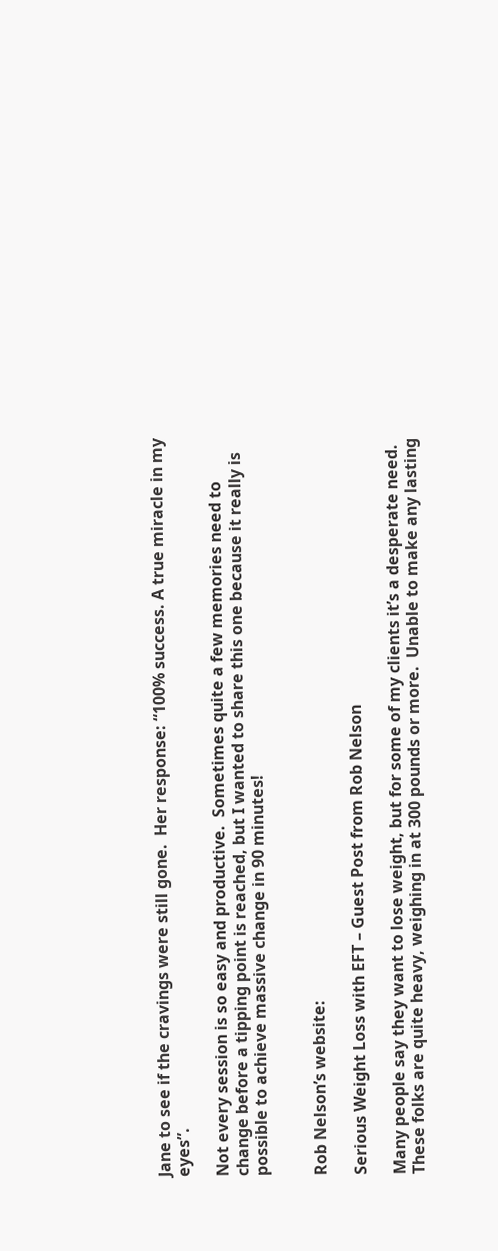Jane to see if the cravings were still gone.  Her response: “100% success. A true miracle in my eyes”.

Not every session is so easy and productive.  Sometimes quite a few memories need to change before a tipping point is reached, but I wanted to share this one because it really is possible to achieve massive change in 90 minutes!


Rob Nelson’s website:

Serious Weight Loss with EFT – Guest Post from Rob Nelson

Many people say they want to lose weight, but for some of my clients it’s a desperate need.  These folks are quite heavy, weighing in at 300 pounds or more.  Unable to make any lasting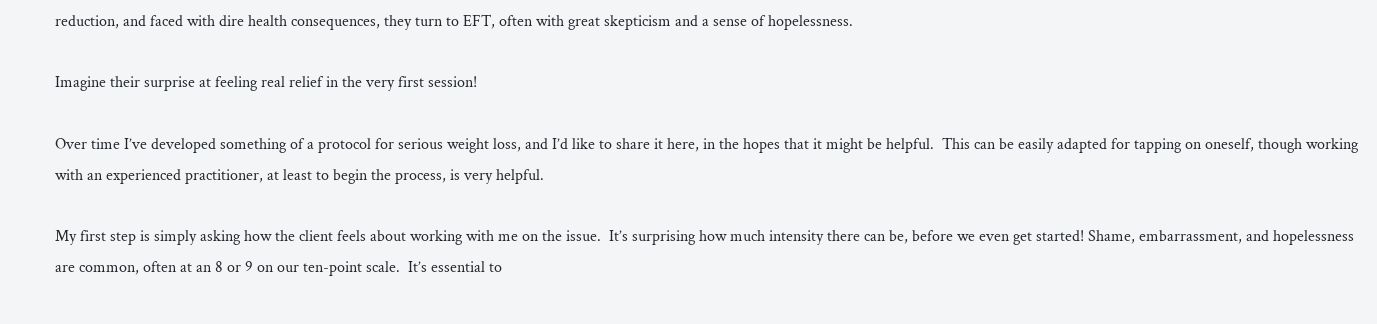reduction, and faced with dire health consequences, they turn to EFT, often with great skepticism and a sense of hopelessness.

Imagine their surprise at feeling real relief in the very first session!

Over time I’ve developed something of a protocol for serious weight loss, and I’d like to share it here, in the hopes that it might be helpful.  This can be easily adapted for tapping on oneself, though working with an experienced practitioner, at least to begin the process, is very helpful.

My first step is simply asking how the client feels about working with me on the issue.  It’s surprising how much intensity there can be, before we even get started! Shame, embarrassment, and hopelessness are common, often at an 8 or 9 on our ten-point scale.  It’s essential to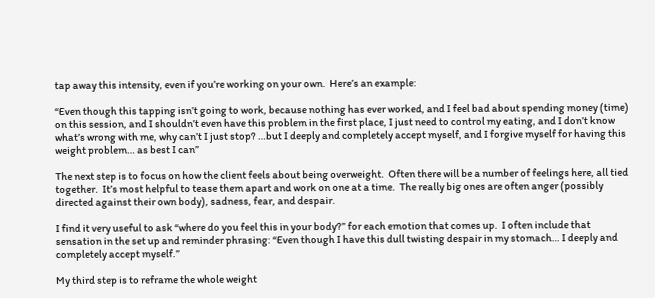tap away this intensity, even if you’re working on your own.  Here’s an example:

“Even though this tapping isn’t going to work, because nothing has ever worked, and I feel bad about spending money (time) on this session, and I shouldn’t even have this problem in the first place, I just need to control my eating, and I don’t know what’s wrong with me, why can’t I just stop? …but I deeply and completely accept myself, and I forgive myself for having this weight problem… as best I can”

The next step is to focus on how the client feels about being overweight.  Often there will be a number of feelings here, all tied together.  It’s most helpful to tease them apart and work on one at a time.  The really big ones are often anger (possibly directed against their own body), sadness, fear, and despair.

I find it very useful to ask “where do you feel this in your body?” for each emotion that comes up.  I often include that sensation in the set up and reminder phrasing: “Even though I have this dull twisting despair in my stomach… I deeply and completely accept myself.”

My third step is to reframe the whole weight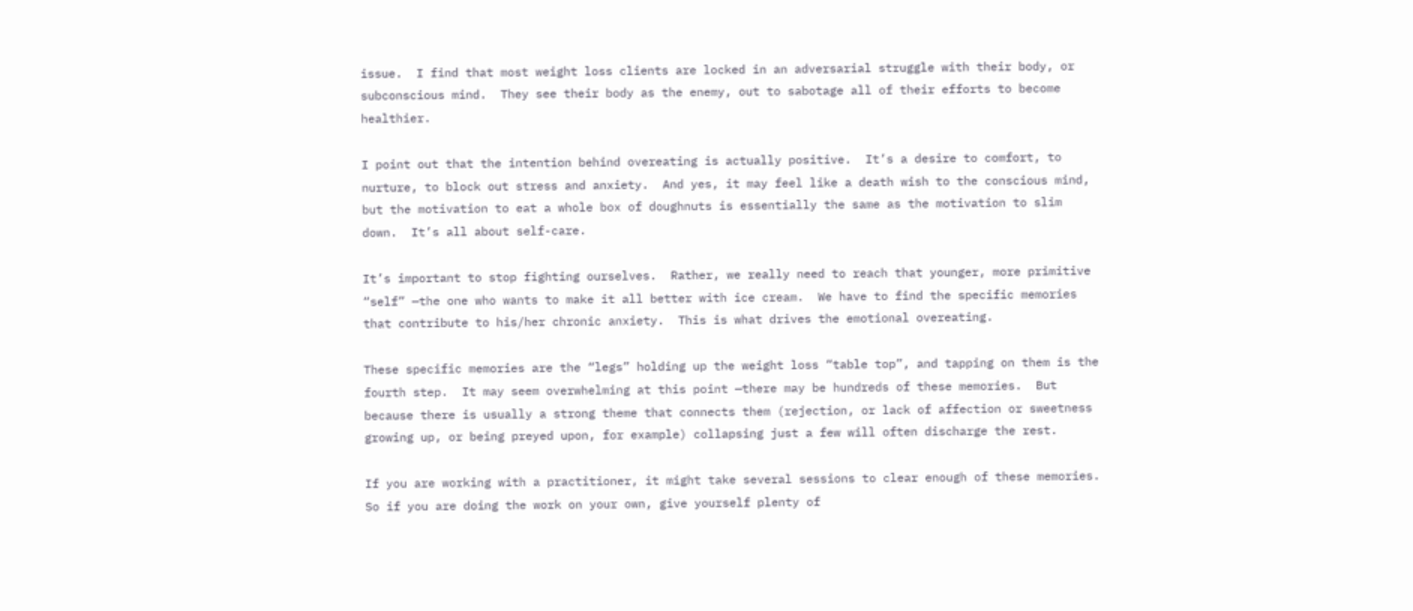issue.  I find that most weight loss clients are locked in an adversarial struggle with their body, or subconscious mind.  They see their body as the enemy, out to sabotage all of their efforts to become healthier.

I point out that the intention behind overeating is actually positive.  It’s a desire to comfort, to nurture, to block out stress and anxiety.  And yes, it may feel like a death wish to the conscious mind, but the motivation to eat a whole box of doughnuts is essentially the same as the motivation to slim down.  It’s all about self-care.

It’s important to stop fighting ourselves.  Rather, we really need to reach that younger, more primitive “self” —the one who wants to make it all better with ice cream.  We have to find the specific memories that contribute to his/her chronic anxiety.  This is what drives the emotional overeating.

These specific memories are the “legs” holding up the weight loss “table top”, and tapping on them is the fourth step.  It may seem overwhelming at this point —there may be hundreds of these memories.  But because there is usually a strong theme that connects them (rejection, or lack of affection or sweetness growing up, or being preyed upon, for example) collapsing just a few will often discharge the rest.

If you are working with a practitioner, it might take several sessions to clear enough of these memories.  So if you are doing the work on your own, give yourself plenty of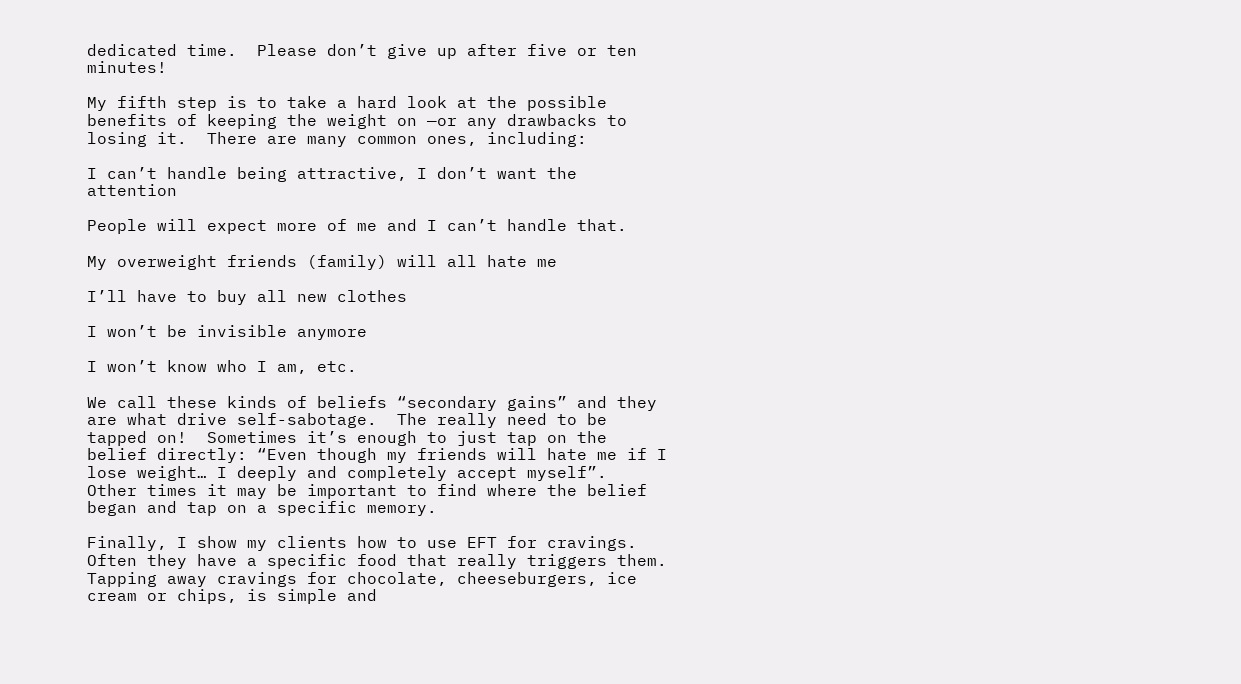dedicated time.  Please don’t give up after five or ten minutes!

My fifth step is to take a hard look at the possible benefits of keeping the weight on —or any drawbacks to losing it.  There are many common ones, including:

I can’t handle being attractive, I don’t want the attention

People will expect more of me and I can’t handle that.

My overweight friends (family) will all hate me

I’ll have to buy all new clothes

I won’t be invisible anymore

I won’t know who I am, etc.

We call these kinds of beliefs “secondary gains” and they are what drive self-sabotage.  The really need to be tapped on!  Sometimes it’s enough to just tap on the belief directly: “Even though my friends will hate me if I lose weight… I deeply and completely accept myself”.  Other times it may be important to find where the belief began and tap on a specific memory.

Finally, I show my clients how to use EFT for cravings.  Often they have a specific food that really triggers them.  Tapping away cravings for chocolate, cheeseburgers, ice cream or chips, is simple and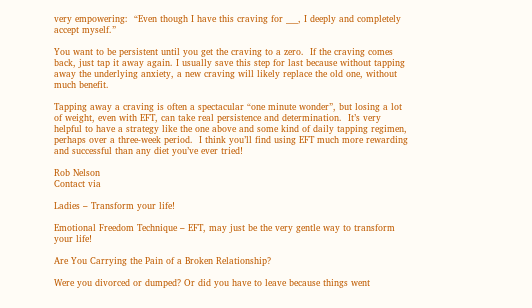very empowering:  “Even though I have this craving for ___, I deeply and completely accept myself.”

You want to be persistent until you get the craving to a zero.  If the craving comes back, just tap it away again. I usually save this step for last because without tapping away the underlying anxiety, a new craving will likely replace the old one, without much benefit.

Tapping away a craving is often a spectacular “one minute wonder”, but losing a lot of weight, even with EFT, can take real persistence and determination.  It’s very helpful to have a strategy like the one above and some kind of daily tapping regimen, perhaps over a three-week period.  I think you’ll find using EFT much more rewarding and successful than any diet you’ve ever tried!

Rob Nelson
Contact via

Ladies – Transform your life!

Emotional Freedom Technique – EFT, may just be the very gentle way to transform your life!

Are You Carrying the Pain of a Broken Relationship?

Were you divorced or dumped? Or did you have to leave because things went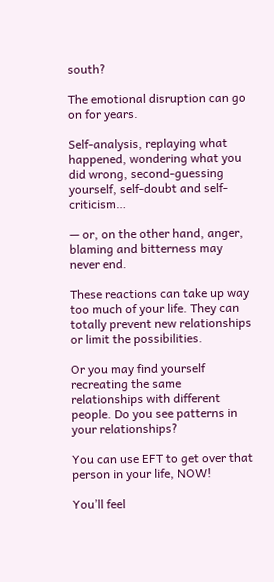south?

The emotional disruption can go on for years.

Self-analysis, replaying what happened, wondering what you did wrong, second-guessing yourself, self-doubt and self-criticism…

— or, on the other hand, anger, blaming and bitterness may never end.

These reactions can take up way too much of your life. They can totally prevent new relationships or limit the possibilities.

Or you may find yourself recreating the same relationships with different people. Do you see patterns in your relationships?

You can use EFT to get over that person in your life, NOW!

You’ll feel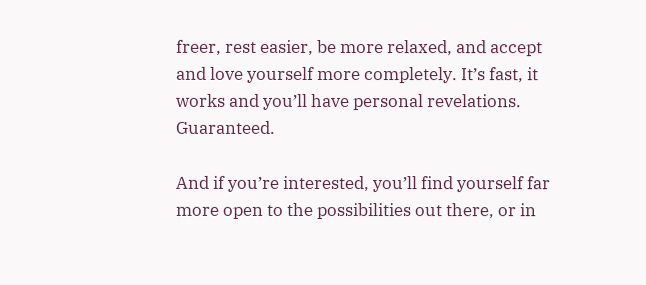freer, rest easier, be more relaxed, and accept and love yourself more completely. It’s fast, it works and you’ll have personal revelations. Guaranteed.

And if you’re interested, you’ll find yourself far more open to the possibilities out there, or in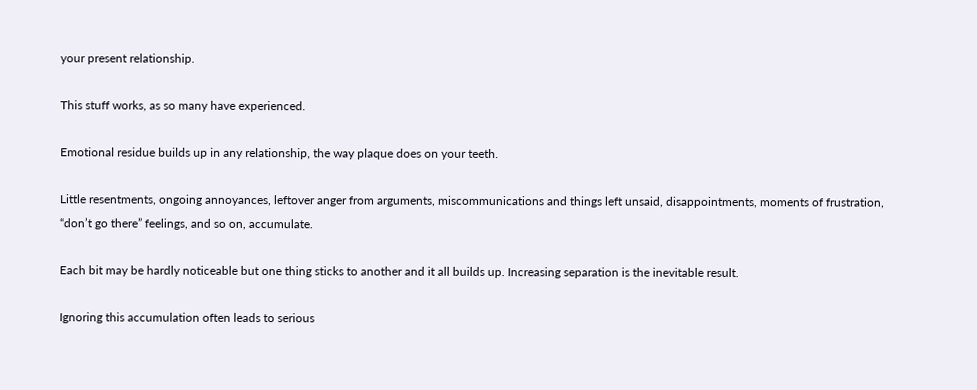your present relationship.

This stuff works, as so many have experienced.

Emotional residue builds up in any relationship, the way plaque does on your teeth.

Little resentments, ongoing annoyances, leftover anger from arguments, miscommunications and things left unsaid, disappointments, moments of frustration, “don’t go there” feelings, and so on, accumulate.

Each bit may be hardly noticeable but one thing sticks to another and it all builds up. Increasing separation is the inevitable result.

Ignoring this accumulation often leads to serious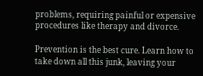problems, requiring painful or expensive procedures like therapy and divorce.

Prevention is the best cure. Learn how to take down all this junk, leaving your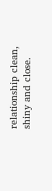relationship clean, shiny and close.